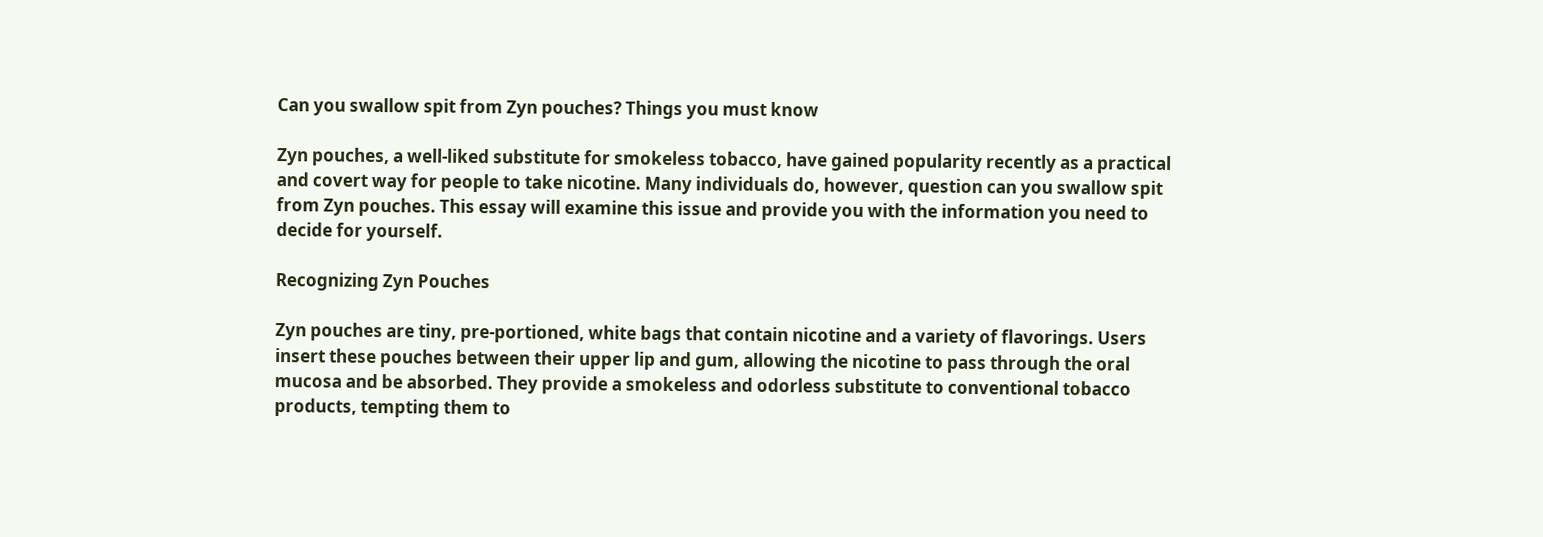Can you swallow spit from Zyn pouches? Things you must know

Zyn pouches, a well-liked substitute for smokeless tobacco, have gained popularity recently as a practical and covert way for people to take nicotine. Many individuals do, however, question can you swallow spit from Zyn pouches. This essay will examine this issue and provide you with the information you need to decide for yourself.

Recognizing Zyn Pouches

Zyn pouches are tiny, pre-portioned, white bags that contain nicotine and a variety of flavorings. Users insert these pouches between their upper lip and gum, allowing the nicotine to pass through the oral mucosa and be absorbed. They provide a smokeless and odorless substitute to conventional tobacco products, tempting them to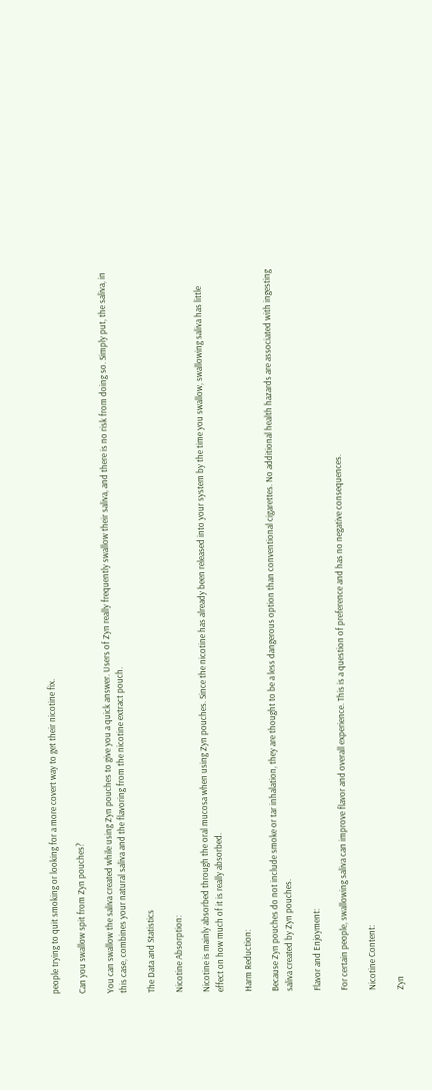people trying to quit smoking or looking for a more covert way to get their nicotine fix.

Can you swallow spit from Zyn pouches?

You can swallow the saliva created while using Zyn pouches to give you a quick answer. Users of Zyn really frequently swallow their saliva, and there is no risk from doing so. Simply put, the saliva, in this case, combines your natural saliva and the flavoring from the nicotine extract pouch.

The Data and Statistics

Nicotine Absorption:

Nicotine is mainly absorbed through the oral mucosa when using Zyn pouches. Since the nicotine has already been released into your system by the time you swallow, swallowing saliva has little effect on how much of it is really absorbed.

Harm Reduction:

Because Zyn pouches do not include smoke or tar inhalation, they are thought to be a less dangerous option than conventional cigarettes. No additional health hazards are associated with ingesting saliva created by Zyn pouches.

Flavor and Enjoyment:

For certain people, swallowing saliva can improve flavor and overall experience. This is a question of preference and has no negative consequences.

Nicotine Content:

Zyn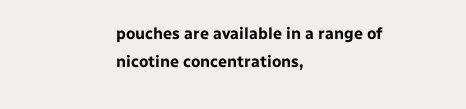pouches are available in a range of nicotine concentrations,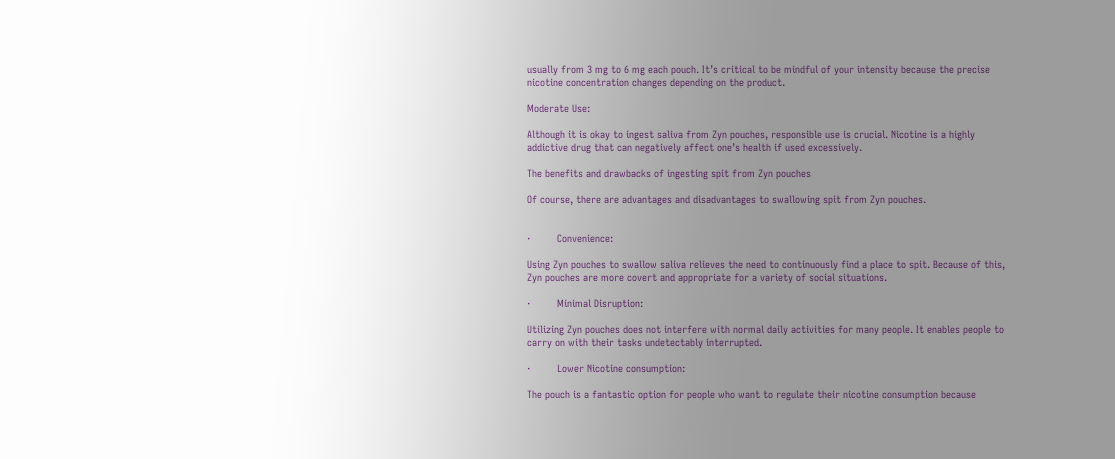usually from 3 mg to 6 mg each pouch. It’s critical to be mindful of your intensity because the precise nicotine concentration changes depending on the product.

Moderate Use:

Although it is okay to ingest saliva from Zyn pouches, responsible use is crucial. Nicotine is a highly addictive drug that can negatively affect one’s health if used excessively.

The benefits and drawbacks of ingesting spit from Zyn pouches

Of course, there are advantages and disadvantages to swallowing spit from Zyn pouches.


·         Convenience:

Using Zyn pouches to swallow saliva relieves the need to continuously find a place to spit. Because of this, Zyn pouches are more covert and appropriate for a variety of social situations.

·         Minimal Disruption:

Utilizing Zyn pouches does not interfere with normal daily activities for many people. It enables people to carry on with their tasks undetectably interrupted.

·         Lower Nicotine consumption:

The pouch is a fantastic option for people who want to regulate their nicotine consumption because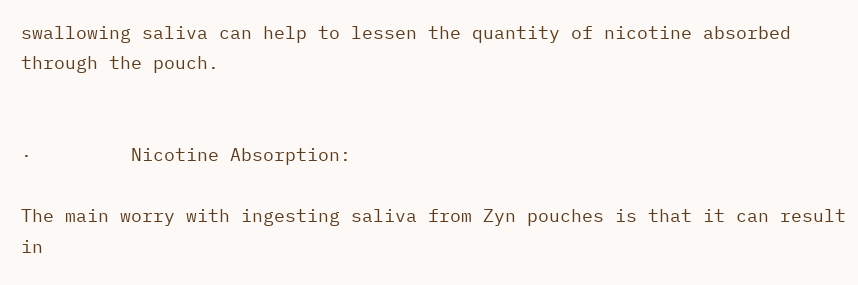swallowing saliva can help to lessen the quantity of nicotine absorbed through the pouch.


·         Nicotine Absorption:

The main worry with ingesting saliva from Zyn pouches is that it can result in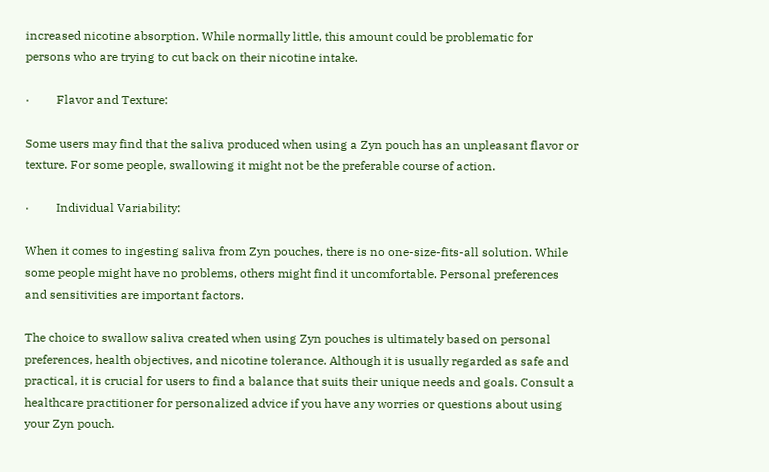increased nicotine absorption. While normally little, this amount could be problematic for persons who are trying to cut back on their nicotine intake.

·         Flavor and Texture:

Some users may find that the saliva produced when using a Zyn pouch has an unpleasant flavor or texture. For some people, swallowing it might not be the preferable course of action.

·         Individual Variability:

When it comes to ingesting saliva from Zyn pouches, there is no one-size-fits-all solution. While some people might have no problems, others might find it uncomfortable. Personal preferences and sensitivities are important factors.

The choice to swallow saliva created when using Zyn pouches is ultimately based on personal preferences, health objectives, and nicotine tolerance. Although it is usually regarded as safe and practical, it is crucial for users to find a balance that suits their unique needs and goals. Consult a healthcare practitioner for personalized advice if you have any worries or questions about using your Zyn pouch.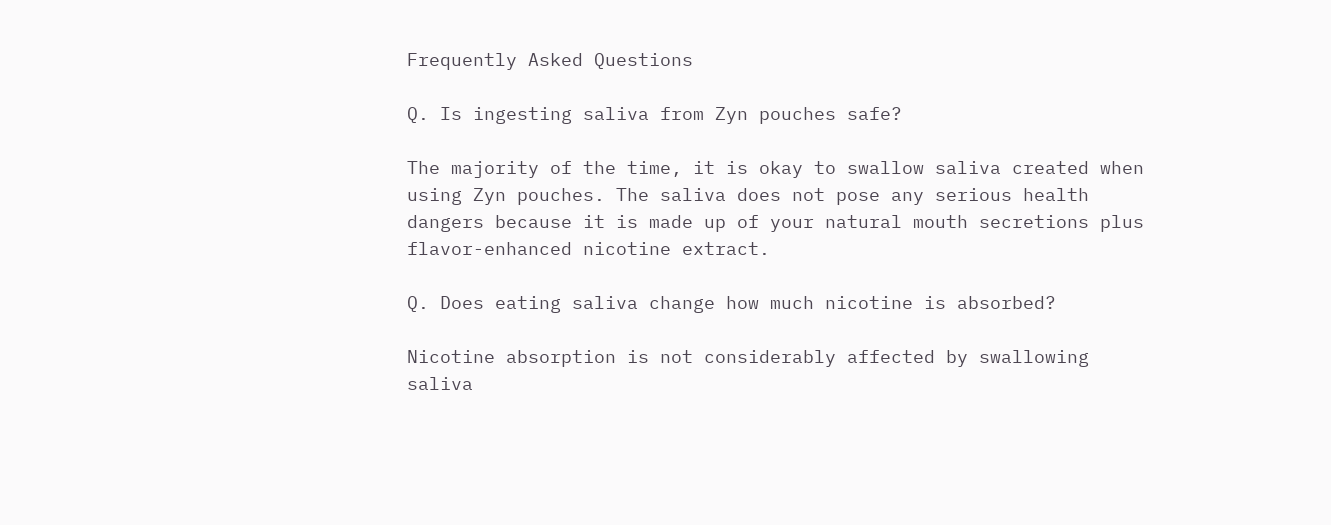Frequently Asked Questions

Q. Is ingesting saliva from Zyn pouches safe?

The majority of the time, it is okay to swallow saliva created when using Zyn pouches. The saliva does not pose any serious health dangers because it is made up of your natural mouth secretions plus flavor-enhanced nicotine extract.

Q. Does eating saliva change how much nicotine is absorbed?

Nicotine absorption is not considerably affected by swallowing saliva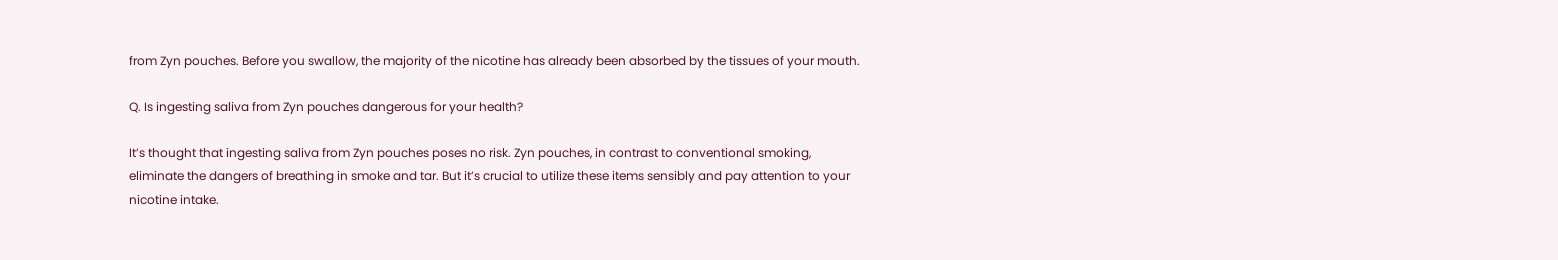from Zyn pouches. Before you swallow, the majority of the nicotine has already been absorbed by the tissues of your mouth.

Q. Is ingesting saliva from Zyn pouches dangerous for your health?

It’s thought that ingesting saliva from Zyn pouches poses no risk. Zyn pouches, in contrast to conventional smoking, eliminate the dangers of breathing in smoke and tar. But it’s crucial to utilize these items sensibly and pay attention to your nicotine intake.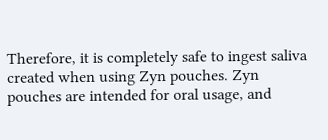Therefore, it is completely safe to ingest saliva created when using Zyn pouches. Zyn pouches are intended for oral usage, and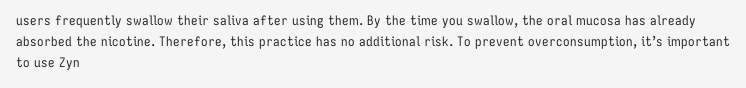users frequently swallow their saliva after using them. By the time you swallow, the oral mucosa has already absorbed the nicotine. Therefore, this practice has no additional risk. To prevent overconsumption, it’s important to use Zyn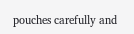pouches carefully and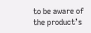to be aware of the product’s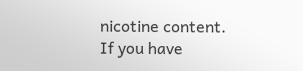nicotine content. If you have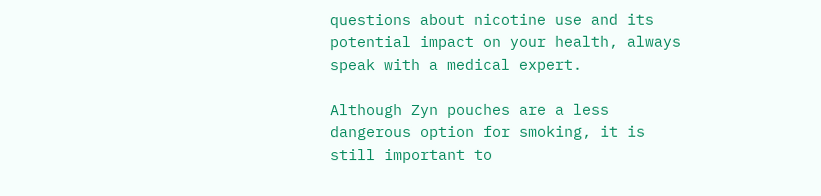questions about nicotine use and its potential impact on your health, always speak with a medical expert.

Although Zyn pouches are a less dangerous option for smoking, it is still important to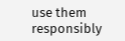use them responsibly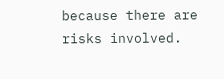because there are risks involved.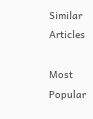Similar Articles

Most Popular